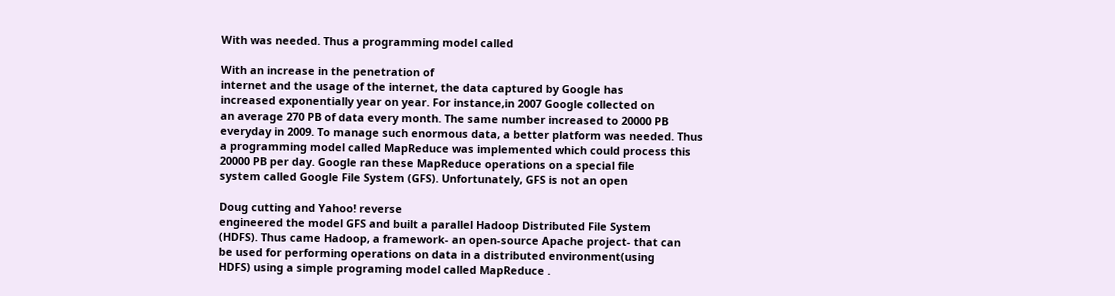With was needed. Thus a programming model called

With an increase in the penetration of
internet and the usage of the internet, the data captured by Google has
increased exponentially year on year. For instance,in 2007 Google collected on
an average 270 PB of data every month. The same number increased to 20000 PB
everyday in 2009. To manage such enormous data, a better platform was needed. Thus
a programming model called MapReduce was implemented which could process this
20000 PB per day. Google ran these MapReduce operations on a special file
system called Google File System (GFS). Unfortunately, GFS is not an open

Doug cutting and Yahoo! reverse
engineered the model GFS and built a parallel Hadoop Distributed File System
(HDFS). Thus came Hadoop, a framework- an open-source Apache project- that can
be used for performing operations on data in a distributed environment(using
HDFS) using a simple programing model called MapReduce .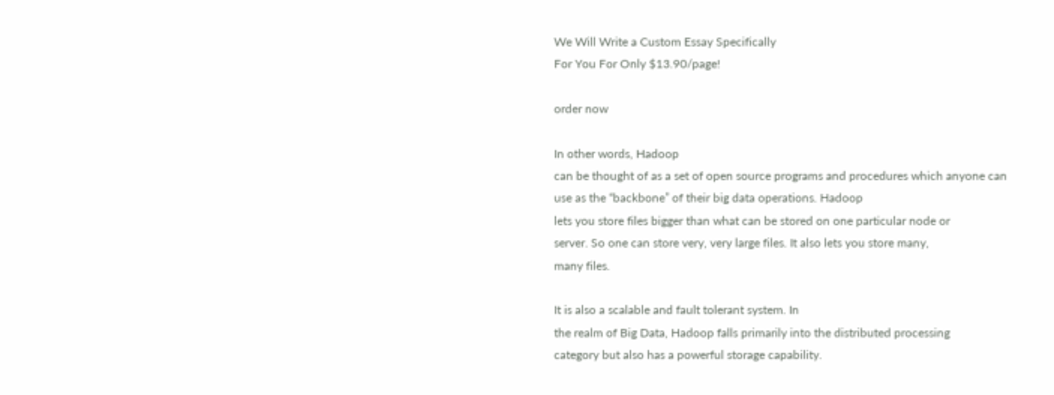We Will Write a Custom Essay Specifically
For You For Only $13.90/page!

order now

In other words, Hadoop
can be thought of as a set of open source programs and procedures which anyone can
use as the “backbone” of their big data operations. Hadoop
lets you store files bigger than what can be stored on one particular node or
server. So one can store very, very large files. It also lets you store many,
many files.

It is also a scalable and fault tolerant system. In
the realm of Big Data, Hadoop falls primarily into the distributed processing
category but also has a powerful storage capability.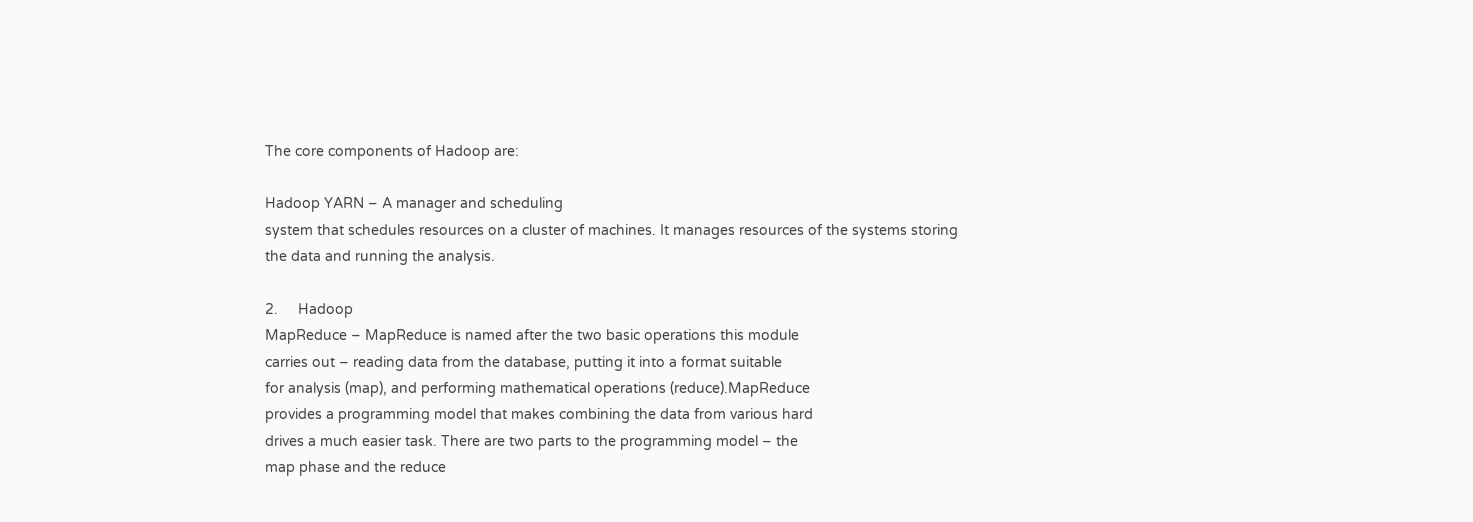The core components of Hadoop are:

Hadoop YARN – A manager and scheduling
system that schedules resources on a cluster of machines. It manages resources of the systems storing
the data and running the analysis.

2.     Hadoop
MapReduce – MapReduce is named after the two basic operations this module
carries out – reading data from the database, putting it into a format suitable
for analysis (map), and performing mathematical operations (reduce).MapReduce
provides a programming model that makes combining the data from various hard
drives a much easier task. There are two parts to the programming model – the
map phase and the reduce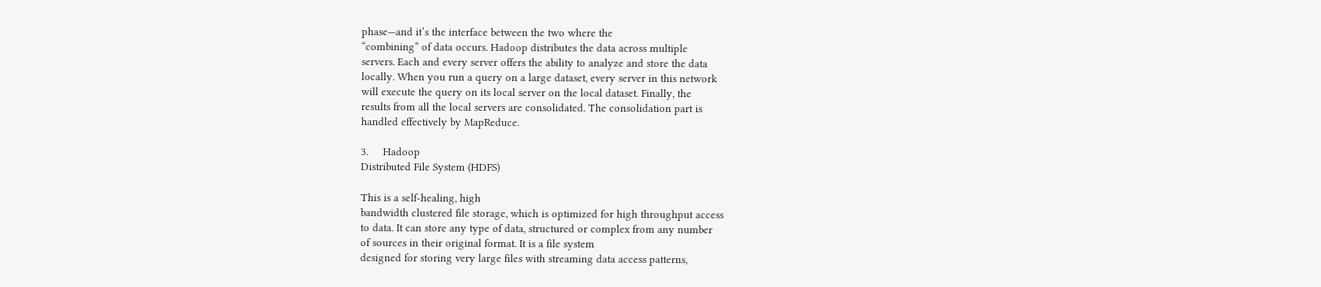phase—and it’s the interface between the two where the
“combining” of data occurs. Hadoop distributes the data across multiple
servers. Each and every server offers the ability to analyze and store the data
locally. When you run a query on a large dataset, every server in this network
will execute the query on its local server on the local dataset. Finally, the
results from all the local servers are consolidated. The consolidation part is
handled effectively by MapReduce.

3.     Hadoop
Distributed File System (HDFS)

This is a self-healing, high
bandwidth clustered file storage, which is optimized for high throughput access
to data. It can store any type of data, structured or complex from any number
of sources in their original format. It is a file system
designed for storing very large files with streaming data access patterns,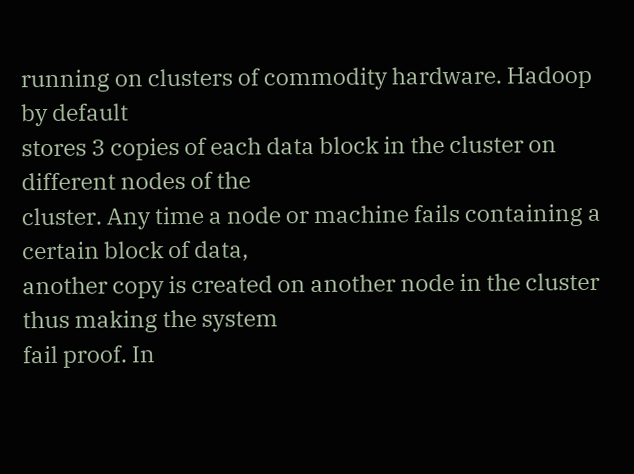running on clusters of commodity hardware. Hadoop by default
stores 3 copies of each data block in the cluster on different nodes of the
cluster. Any time a node or machine fails containing a certain block of data,
another copy is created on another node in the cluster thus making the system
fail proof. In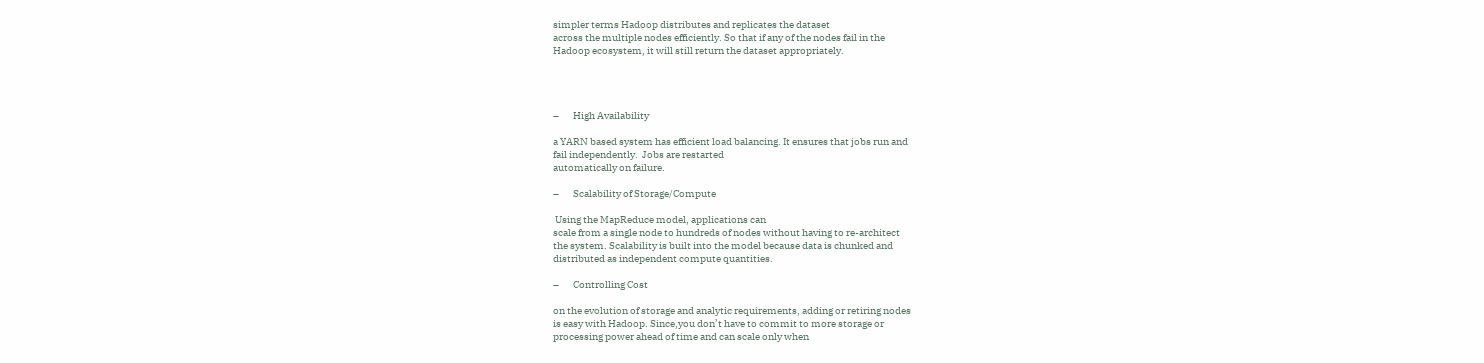simpler terms Hadoop distributes and replicates the dataset
across the multiple nodes efficiently. So that if any of the nodes fail in the
Hadoop ecosystem, it will still return the dataset appropriately.




–       High Availability

a YARN based system has efficient load balancing. It ensures that jobs run and
fail independently.  Jobs are restarted
automatically on failure.

–       Scalability of Storage/Compute

 Using the MapReduce model, applications can
scale from a single node to hundreds of nodes without having to re-architect
the system. Scalability is built into the model because data is chunked and
distributed as independent compute quantities.

–       Controlling Cost

on the evolution of storage and analytic requirements, adding or retiring nodes
is easy with Hadoop. Since,you don’t have to commit to more storage or
processing power ahead of time and can scale only when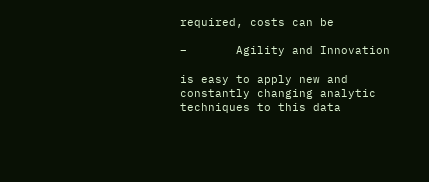required, costs can be

–       Agility and Innovation

is easy to apply new and constantly changing analytic techniques to this data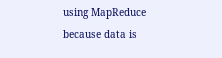using MapReduce because data is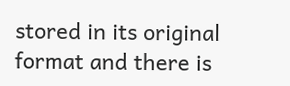stored in its original format and there is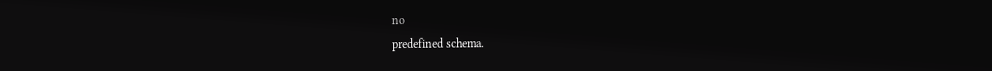no
predefined schema.